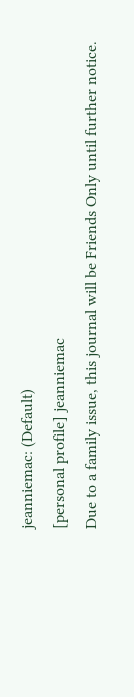jeanniemac: (Default)
[personal profile] jeanniemac
Due to a family issue, this journal will be Friends Only until further notice.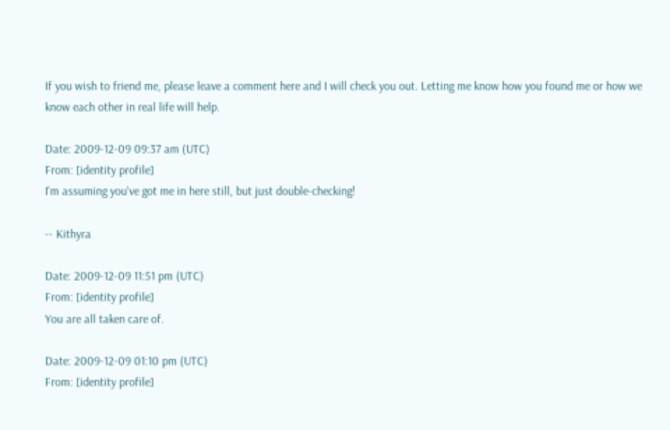If you wish to friend me, please leave a comment here and I will check you out. Letting me know how you found me or how we know each other in real life will help.

Date: 2009-12-09 09:37 am (UTC)
From: [identity profile]
I'm assuming you've got me in here still, but just double-checking!

-- Kithyra

Date: 2009-12-09 11:51 pm (UTC)
From: [identity profile]
You are all taken care of.

Date: 2009-12-09 01:10 pm (UTC)
From: [identity profile]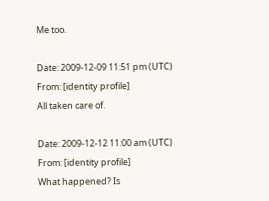Me too.

Date: 2009-12-09 11:51 pm (UTC)
From: [identity profile]
All taken care of.

Date: 2009-12-12 11:00 am (UTC)
From: [identity profile]
What happened? Is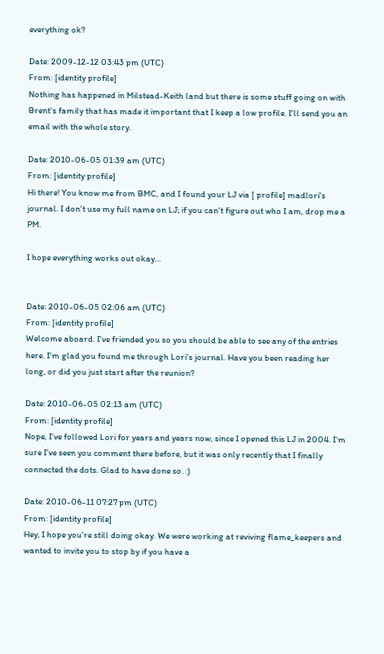everything ok?

Date: 2009-12-12 03:43 pm (UTC)
From: [identity profile]
Nothing has happened in Milstead-Keith land but there is some stuff going on with Brent's family that has made it important that I keep a low profile. I'll send you an email with the whole story.

Date: 2010-06-05 01:39 am (UTC)
From: [identity profile]
Hi there! You know me from BMC, and I found your LJ via [ profile] madlori's journal. I don't use my full name on LJ; if you can't figure out who I am, drop me a PM.

I hope everything works out okay...


Date: 2010-06-05 02:06 am (UTC)
From: [identity profile]
Welcome aboard. I've friended you so you should be able to see any of the entries here. I'm glad you found me through Lori's journal. Have you been reading her long, or did you just start after the reunion?

Date: 2010-06-05 02:13 am (UTC)
From: [identity profile]
Nope, I've followed Lori for years and years now, since I opened this LJ in 2004. I'm sure I've seen you comment there before, but it was only recently that I finally connected the dots. Glad to have done so. :)

Date: 2010-06-11 07:27 pm (UTC)
From: [identity profile]
Hey, I hope you're still doing okay. We were working at reviving flame_keepers and wanted to invite you to stop by if you have a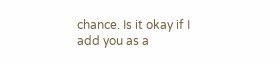chance. Is it okay if I add you as a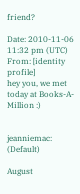friend?

Date: 2010-11-06 11:32 pm (UTC)
From: [identity profile]
hey you, we met today at Books-A-Million :)


jeanniemac: (Default)

August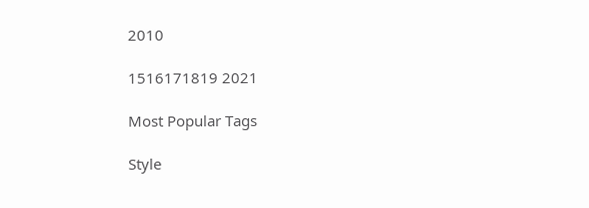2010

1516171819 2021

Most Popular Tags

Style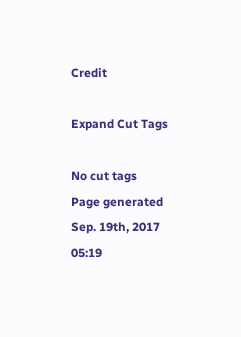Credit

Expand Cut Tags

No cut tags
Page generated Sep. 19th, 2017 05:19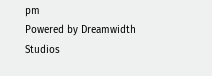pm
Powered by Dreamwidth Studios